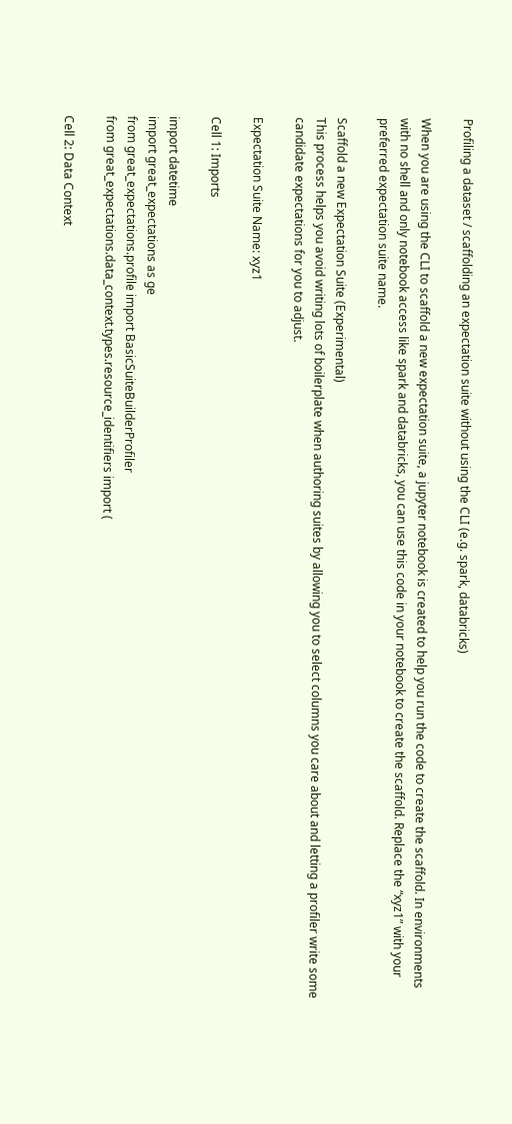Profiling a dataset / scaffolding an expectation suite without using the CLI (e.g. spark, databricks)

When you are using the CLI to scaffold a new expectation suite, a jupyter notebook is created to help you run the code to create the scaffold. In environments with no shell and only notebook access like spark and databricks, you can use this code in your notebook to create the scaffold. Replace the “xyz1” with your preferred expectation suite name.

Scaffold a new Expectation Suite (Experimental)
This process helps you avoid writing lots of boilerplate when authoring suites by allowing you to select columns you care about and letting a profiler write some candidate expectations for you to adjust.

Expectation Suite Name: xyz1

Cell 1: Imports

import datetime
import great_expectations as ge
from great_expectations.profile import BasicSuiteBuilderProfiler
from great_expectations.data_context.types.resource_identifiers import (

Cell 2: Data Context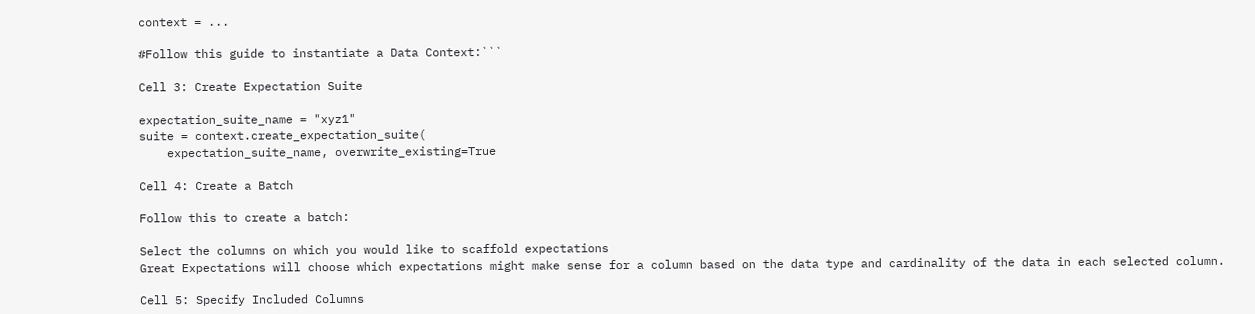context = ...

#Follow this guide to instantiate a Data Context:```

Cell 3: Create Expectation Suite

expectation_suite_name = "xyz1"
suite = context.create_expectation_suite(
    expectation_suite_name, overwrite_existing=True

Cell 4: Create a Batch

Follow this to create a batch:

Select the columns on which you would like to scaffold expectations
Great Expectations will choose which expectations might make sense for a column based on the data type and cardinality of the data in each selected column.

Cell 5: Specify Included Columns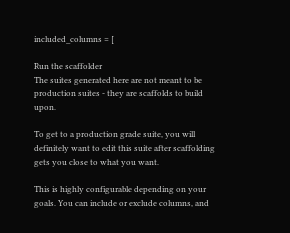included_columns = [

Run the scaffolder
The suites generated here are not meant to be production suites - they are scaffolds to build upon.

To get to a production grade suite, you will definitely want to edit this suite after scaffolding gets you close to what you want.

This is highly configurable depending on your goals. You can include or exclude columns, and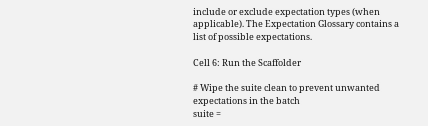include or exclude expectation types (when applicable). The Expectation Glossary contains a list of possible expectations.

Cell 6: Run the Scaffolder

# Wipe the suite clean to prevent unwanted expectations in the batch
suite =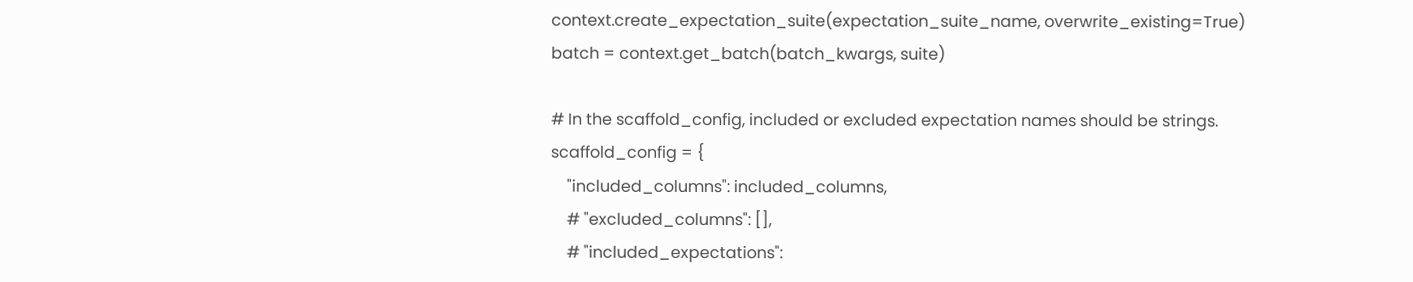context.create_expectation_suite(expectation_suite_name, overwrite_existing=True)
batch = context.get_batch(batch_kwargs, suite)

# In the scaffold_config, included or excluded expectation names should be strings.
scaffold_config = {
    "included_columns": included_columns,
    # "excluded_columns": [],
    # "included_expectations":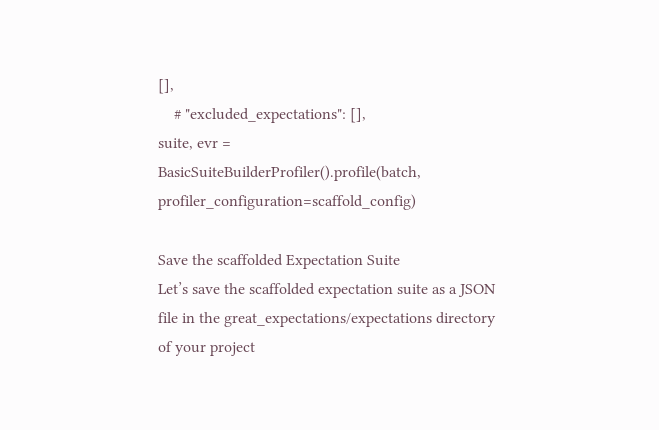[],
    # "excluded_expectations": [],
suite, evr = BasicSuiteBuilderProfiler().profile(batch, profiler_configuration=scaffold_config)

Save the scaffolded Expectation Suite
Let’s save the scaffolded expectation suite as a JSON file in the great_expectations/expectations directory of your project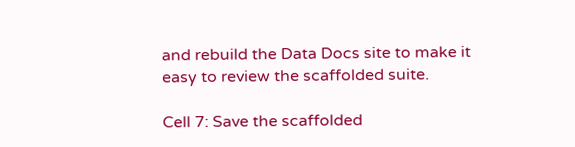and rebuild the Data Docs site to make it easy to review the scaffolded suite.

Cell 7: Save the scaffolded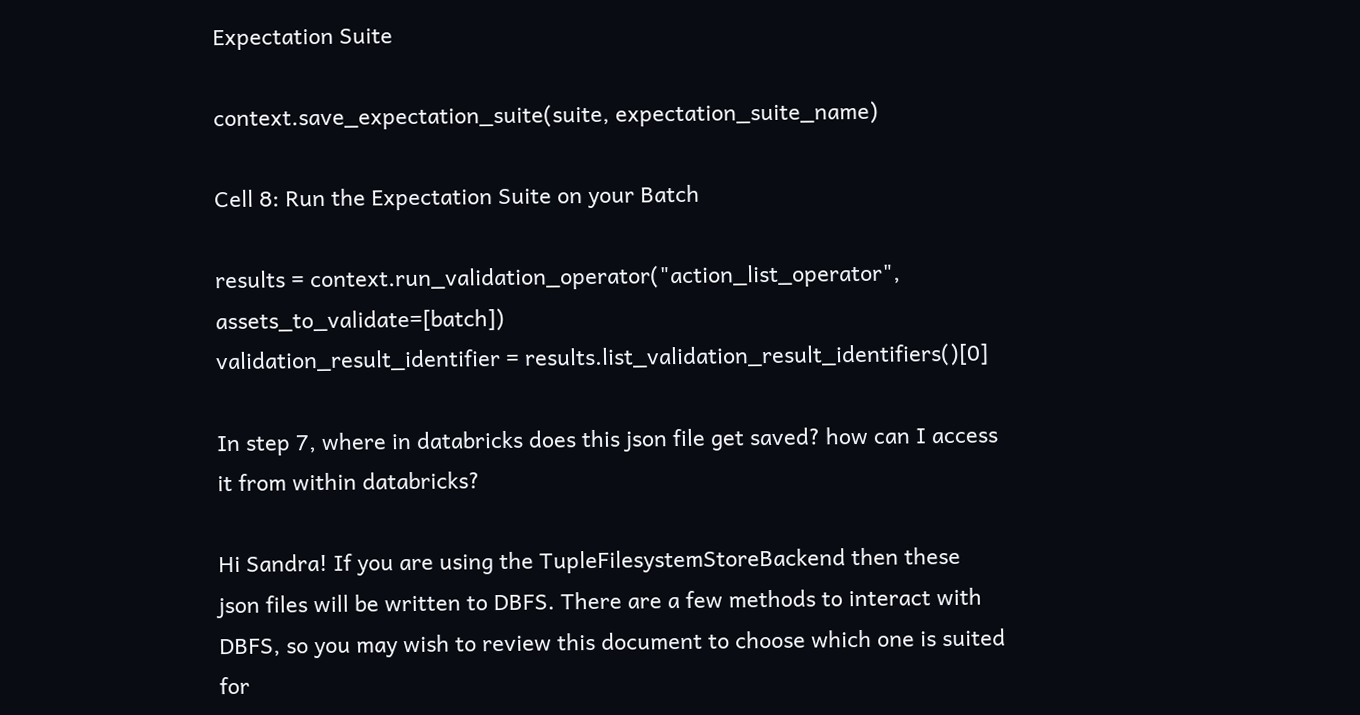Expectation Suite

context.save_expectation_suite(suite, expectation_suite_name)

Cell 8: Run the Expectation Suite on your Batch

results = context.run_validation_operator("action_list_operator", assets_to_validate=[batch])
validation_result_identifier = results.list_validation_result_identifiers()[0]

In step 7, where in databricks does this json file get saved? how can I access it from within databricks?

Hi Sandra! If you are using the TupleFilesystemStoreBackend then these json files will be written to DBFS. There are a few methods to interact with DBFS, so you may wish to review this document to choose which one is suited for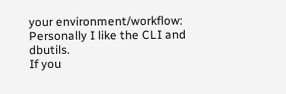your environment/workflow: Personally I like the CLI and dbutils.
If you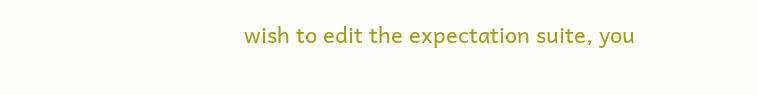wish to edit the expectation suite, you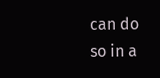can do so in a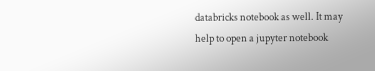databricks notebook as well. It may help to open a jupyter notebook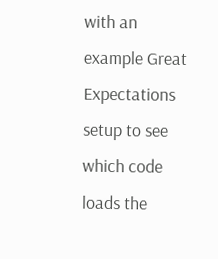with an example Great Expectations setup to see which code loads the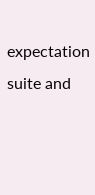expectation suite and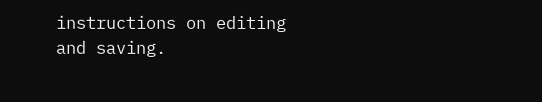instructions on editing and saving.